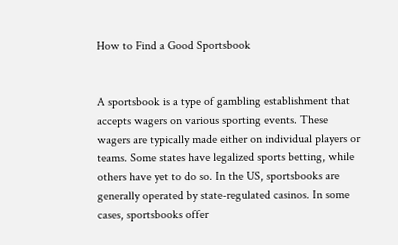How to Find a Good Sportsbook


A sportsbook is a type of gambling establishment that accepts wagers on various sporting events. These wagers are typically made either on individual players or teams. Some states have legalized sports betting, while others have yet to do so. In the US, sportsbooks are generally operated by state-regulated casinos. In some cases, sportsbooks offer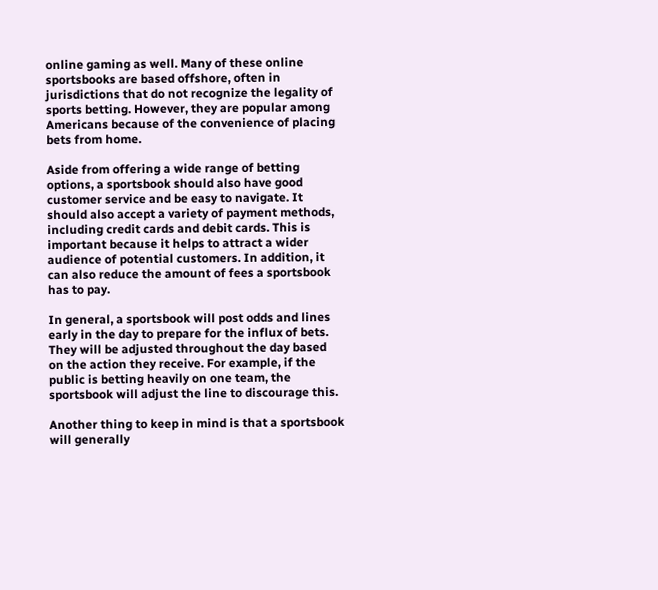online gaming as well. Many of these online sportsbooks are based offshore, often in jurisdictions that do not recognize the legality of sports betting. However, they are popular among Americans because of the convenience of placing bets from home.

Aside from offering a wide range of betting options, a sportsbook should also have good customer service and be easy to navigate. It should also accept a variety of payment methods, including credit cards and debit cards. This is important because it helps to attract a wider audience of potential customers. In addition, it can also reduce the amount of fees a sportsbook has to pay.

In general, a sportsbook will post odds and lines early in the day to prepare for the influx of bets. They will be adjusted throughout the day based on the action they receive. For example, if the public is betting heavily on one team, the sportsbook will adjust the line to discourage this.

Another thing to keep in mind is that a sportsbook will generally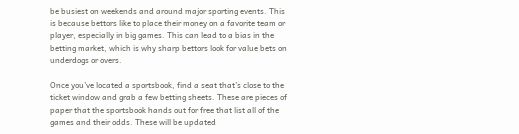be busiest on weekends and around major sporting events. This is because bettors like to place their money on a favorite team or player, especially in big games. This can lead to a bias in the betting market, which is why sharp bettors look for value bets on underdogs or overs.

Once you’ve located a sportsbook, find a seat that’s close to the ticket window and grab a few betting sheets. These are pieces of paper that the sportsbook hands out for free that list all of the games and their odds. These will be updated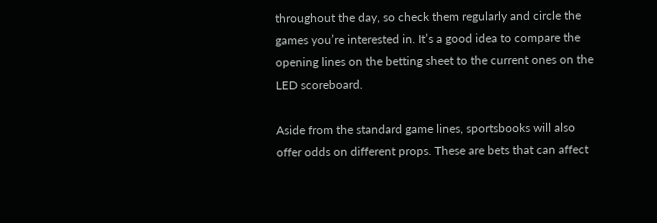throughout the day, so check them regularly and circle the games you’re interested in. It’s a good idea to compare the opening lines on the betting sheet to the current ones on the LED scoreboard.

Aside from the standard game lines, sportsbooks will also offer odds on different props. These are bets that can affect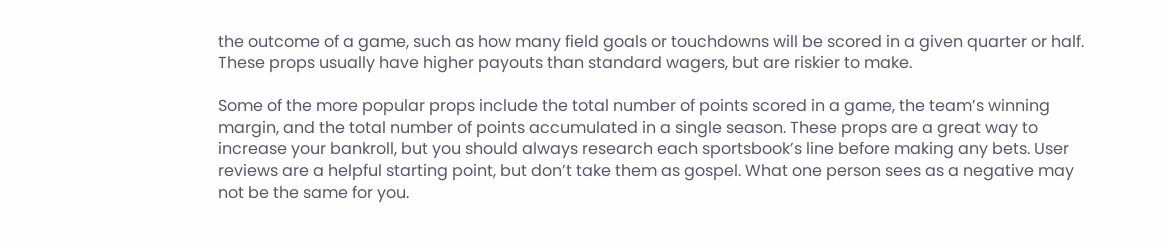the outcome of a game, such as how many field goals or touchdowns will be scored in a given quarter or half. These props usually have higher payouts than standard wagers, but are riskier to make.

Some of the more popular props include the total number of points scored in a game, the team’s winning margin, and the total number of points accumulated in a single season. These props are a great way to increase your bankroll, but you should always research each sportsbook’s line before making any bets. User reviews are a helpful starting point, but don’t take them as gospel. What one person sees as a negative may not be the same for you.